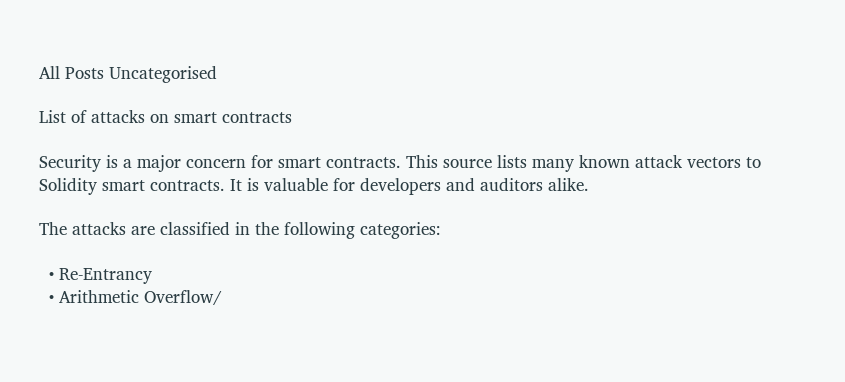All Posts Uncategorised

List of attacks on smart contracts

Security is a major concern for smart contracts. This source lists many known attack vectors to Solidity smart contracts. It is valuable for developers and auditors alike.

The attacks are classified in the following categories:

  • Re-Entrancy
  • Arithmetic Overflow/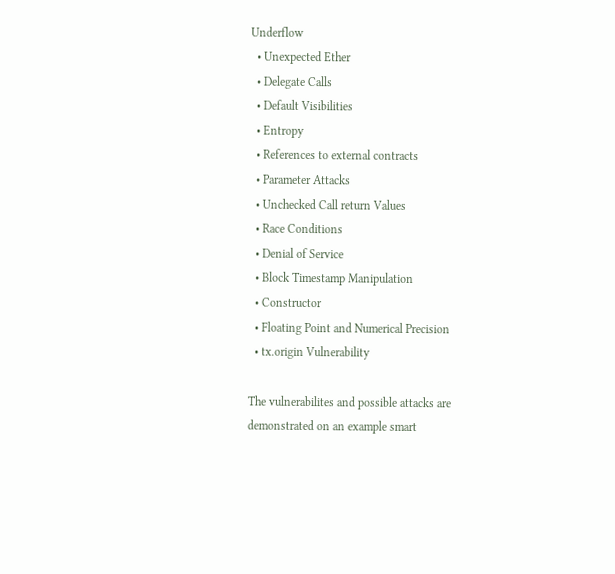Underflow
  • Unexpected Ether
  • Delegate Calls
  • Default Visibilities
  • Entropy
  • References to external contracts
  • Parameter Attacks
  • Unchecked Call return Values
  • Race Conditions
  • Denial of Service
  • Block Timestamp Manipulation
  • Constructor
  • Floating Point and Numerical Precision
  • tx.origin Vulnerability

The vulnerabilites and possible attacks are demonstrated on an example smart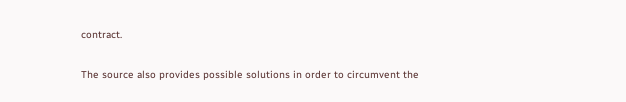contract.

The source also provides possible solutions in order to circumvent the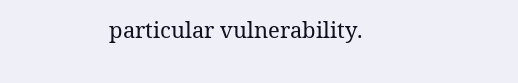particular vulnerability.